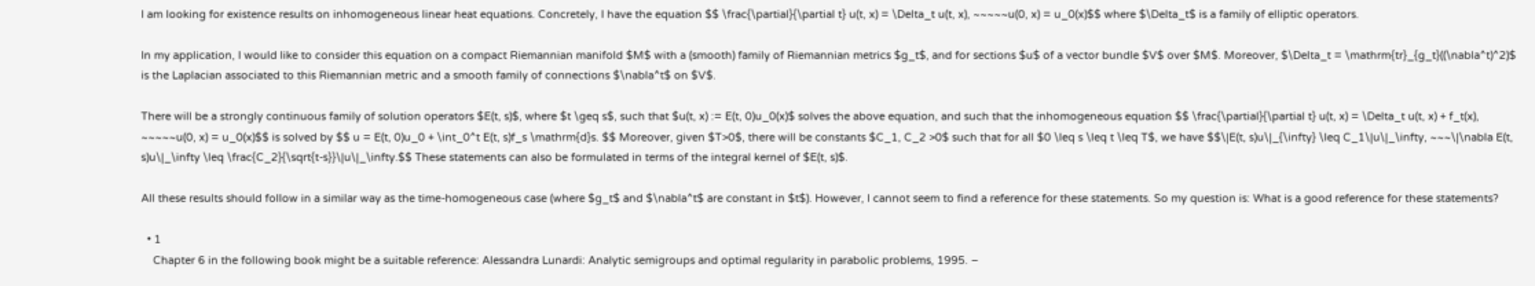I am looking for existence results on inhomogeneous linear heat equations. Concretely, I have the equation $$ \frac{\partial}{\partial t} u(t, x) = \Delta_t u(t, x), ~~~~~u(0, x) = u_0(x)$$ where $\Delta_t$ is a family of elliptic operators.

In my application, I would like to consider this equation on a compact Riemannian manifold $M$ with a (smooth) family of Riemannian metrics $g_t$, and for sections $u$ of a vector bundle $V$ over $M$. Moreover, $\Delta_t = \mathrm{tr}_{g_t}((\nabla^t)^2)$ is the Laplacian associated to this Riemannian metric and a smooth family of connections $\nabla^t$ on $V$.

There will be a strongly continuous family of solution operators $E(t, s)$, where $t \geq s$, such that $u(t, x) := E(t, 0)u_0(x)$ solves the above equation, and such that the inhomogeneous equation $$ \frac{\partial}{\partial t} u(t, x) = \Delta_t u(t, x) + f_t(x), ~~~~~u(0, x) = u_0(x)$$ is solved by $$ u = E(t, 0)u_0 + \int_0^t E(t, s)f_s \mathrm{d}s. $$ Moreover, given $T>0$, there will be constants $C_1, C_2 >0$ such that for all $0 \leq s \leq t \leq T$, we have $$\|E(t, s)u\|_{\infty} \leq C_1\|u\|_\infty, ~~~\|\nabla E(t, s)u\|_\infty \leq \frac{C_2}{\sqrt{t-s}}\|u\|_\infty.$$ These statements can also be formulated in terms of the integral kernel of $E(t, s)$.

All these results should follow in a similar way as the time-homogeneous case (where $g_t$ and $\nabla^t$ are constant in $t$). However, I cannot seem to find a reference for these statements. So my question is: What is a good reference for these statements?

  • 1
    Chapter 6 in the following book might be a suitable reference: Alessandra Lunardi: Analytic semigroups and optimal regularity in parabolic problems, 1995. –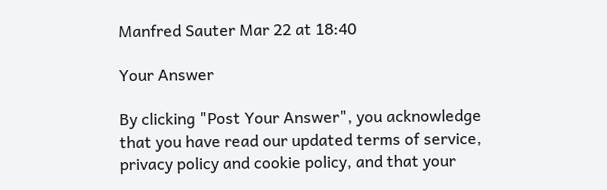Manfred Sauter Mar 22 at 18:40

Your Answer

By clicking "Post Your Answer", you acknowledge that you have read our updated terms of service, privacy policy and cookie policy, and that your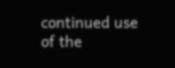continued use of the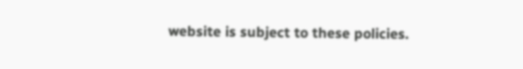website is subject to these policies.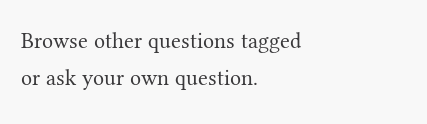Browse other questions tagged or ask your own question.